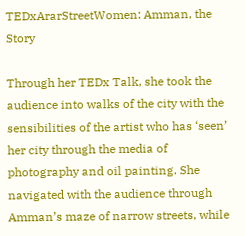TEDxArarStreetWomen: Amman, the Story

Through her TEDx Talk, she took the audience into walks of the city with the sensibilities of the artist who has ‘seen’ her city through the media of photography and oil painting. She navigated with the audience through Amman’s maze of narrow streets, while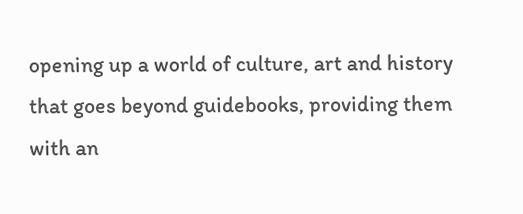opening up a world of culture, art and history that goes beyond guidebooks, providing them with an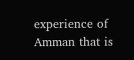experience of Amman that is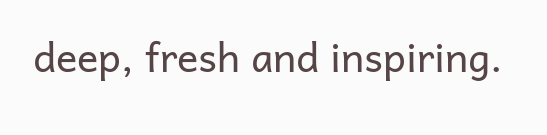deep, fresh and inspiring.